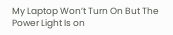My Laptop Won’t Turn On But The Power Light Is on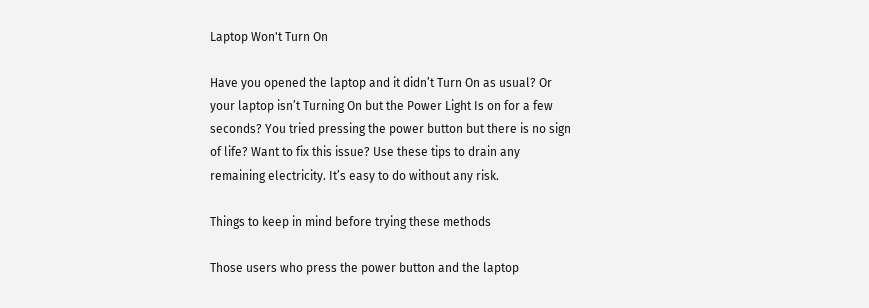Laptop Won't Turn On

Have you opened the laptop and it didn’t Turn On as usual? Or your laptop isn’t Turning On but the Power Light Is on for a few seconds? You tried pressing the power button but there is no sign of life? Want to fix this issue? Use these tips to drain any remaining electricity. It’s easy to do without any risk.

Things to keep in mind before trying these methods

Those users who press the power button and the laptop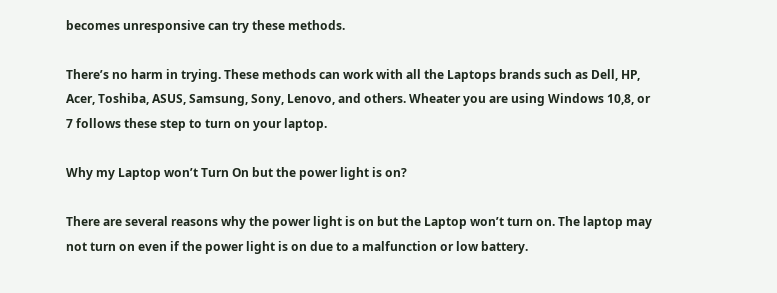becomes unresponsive can try these methods.

There’s no harm in trying. These methods can work with all the Laptops brands such as Dell, HP, Acer, Toshiba, ASUS, Samsung, Sony, Lenovo, and others. Wheater you are using Windows 10,8, or 7 follows these step to turn on your laptop.

Why my Laptop won’t Turn On but the power light is on?

There are several reasons why the power light is on but the Laptop won’t turn on. The laptop may not turn on even if the power light is on due to a malfunction or low battery.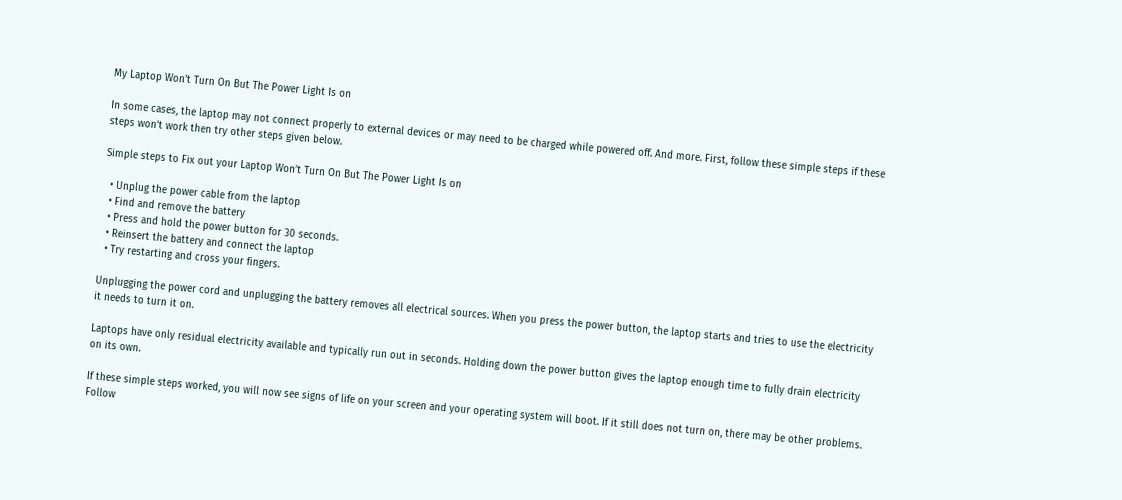My Laptop Won't Turn On But The Power Light Is on

In some cases, the laptop may not connect properly to external devices or may need to be charged while powered off. And more. First, follow these simple steps if these steps won’t work then try other steps given below.

Simple steps to Fix out your Laptop Won’t Turn On But The Power Light Is on

  • Unplug the power cable from the laptop
  • Find and remove the battery
  • Press and hold the power button for 30 seconds.
  • Reinsert the battery and connect the laptop
  • Try restarting and cross your fingers.

Unplugging the power cord and unplugging the battery removes all electrical sources. When you press the power button, the laptop starts and tries to use the electricity it needs to turn it on.

Laptops have only residual electricity available and typically run out in seconds. Holding down the power button gives the laptop enough time to fully drain electricity on its own.

If these simple steps worked, you will now see signs of life on your screen and your operating system will boot. If it still does not turn on, there may be other problems. Follow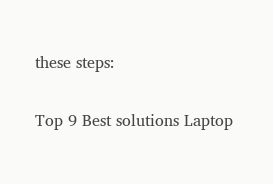these steps:

Top 9 Best solutions Laptop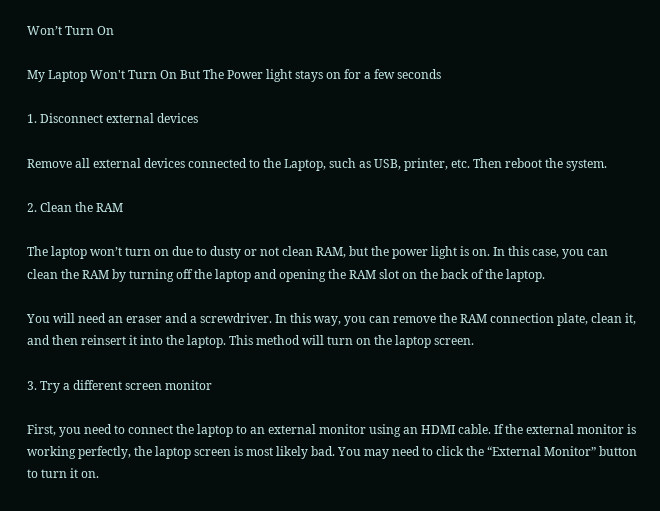Won’t Turn On

My Laptop Won't Turn On But The Power light stays on for a few seconds

1. Disconnect external devices

Remove all external devices connected to the Laptop, such as USB, printer, etc. Then reboot the system.

2. Clean the RAM

The laptop won’t turn on due to dusty or not clean RAM, but the power light is on. In this case, you can clean the RAM by turning off the laptop and opening the RAM slot on the back of the laptop.

You will need an eraser and a screwdriver. In this way, you can remove the RAM connection plate, clean it, and then reinsert it into the laptop. This method will turn on the laptop screen.

3. Try a different screen monitor

First, you need to connect the laptop to an external monitor using an HDMI cable. If the external monitor is working perfectly, the laptop screen is most likely bad. You may need to click the “External Monitor” button to turn it on.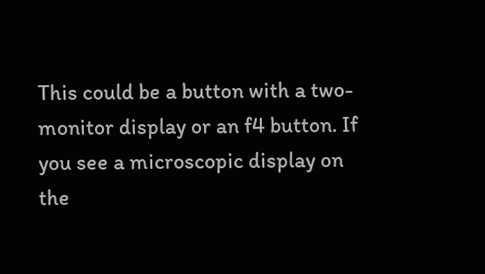This could be a button with a two-monitor display or an f4 button. If you see a microscopic display on the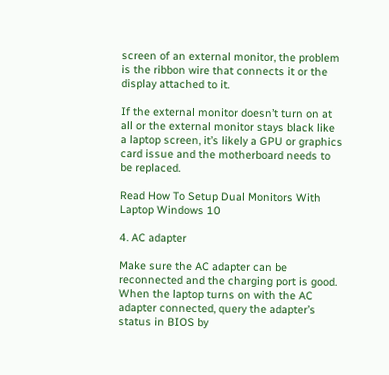screen of an external monitor, the problem is the ribbon wire that connects it or the display attached to it.

If the external monitor doesn’t turn on at all or the external monitor stays black like a laptop screen, it’s likely a GPU or graphics card issue and the motherboard needs to be replaced.

Read How To Setup Dual Monitors With Laptop Windows 10

4. AC adapter

Make sure the AC adapter can be reconnected and the charging port is good. When the laptop turns on with the AC adapter connected, query the adapter’s status in BIOS by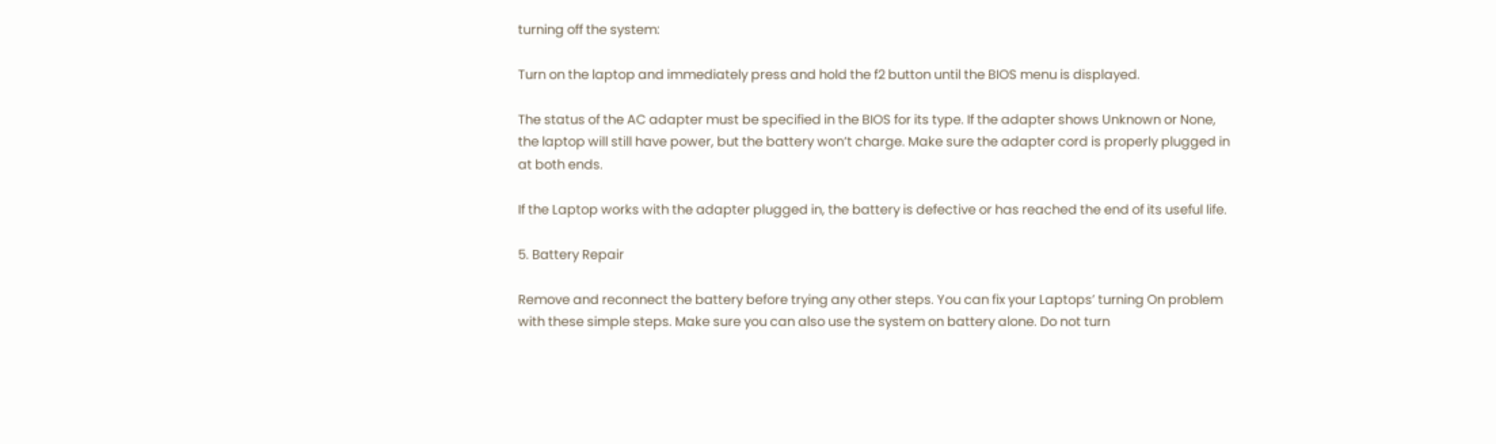turning off the system:

Turn on the laptop and immediately press and hold the f2 button until the BIOS menu is displayed.

The status of the AC adapter must be specified in the BIOS for its type. If the adapter shows Unknown or None, the laptop will still have power, but the battery won’t charge. Make sure the adapter cord is properly plugged in at both ends.

If the Laptop works with the adapter plugged in, the battery is defective or has reached the end of its useful life.

5. Battery Repair

Remove and reconnect the battery before trying any other steps. You can fix your Laptops’ turning On problem with these simple steps. Make sure you can also use the system on battery alone. Do not turn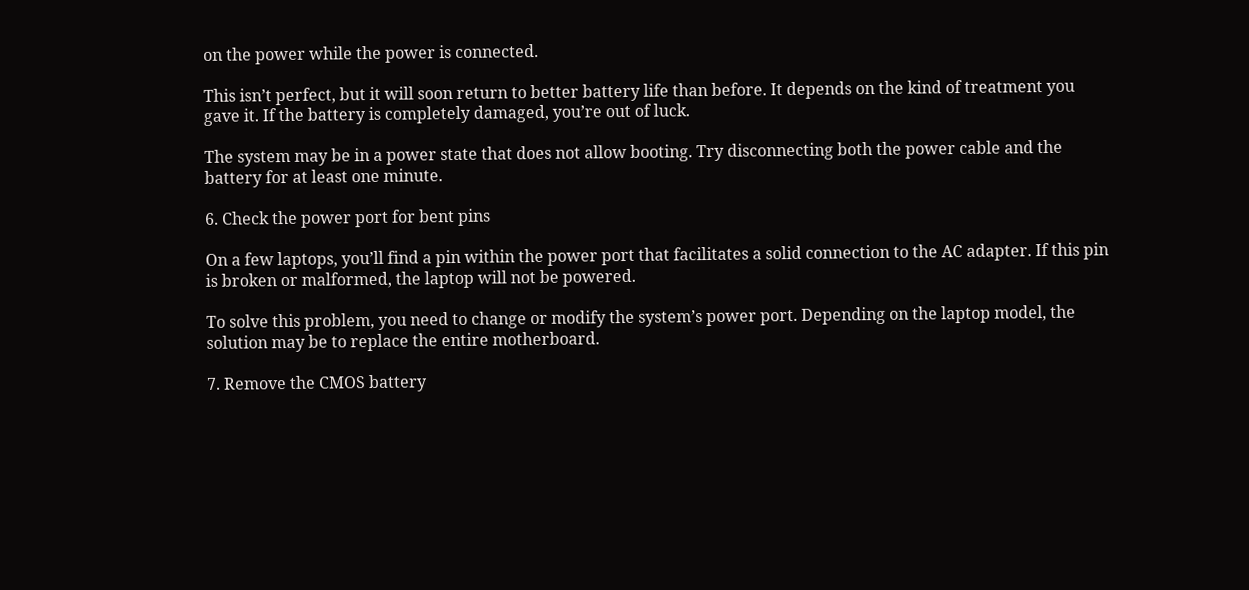on the power while the power is connected.

This isn’t perfect, but it will soon return to better battery life than before. It depends on the kind of treatment you gave it. If the battery is completely damaged, you’re out of luck.

The system may be in a power state that does not allow booting. Try disconnecting both the power cable and the battery for at least one minute.

6. Check the power port for bent pins

On a few laptops, you’ll find a pin within the power port that facilitates a solid connection to the AC adapter. If this pin is broken or malformed, the laptop will not be powered.

To solve this problem, you need to change or modify the system’s power port. Depending on the laptop model, the solution may be to replace the entire motherboard.

7. Remove the CMOS battery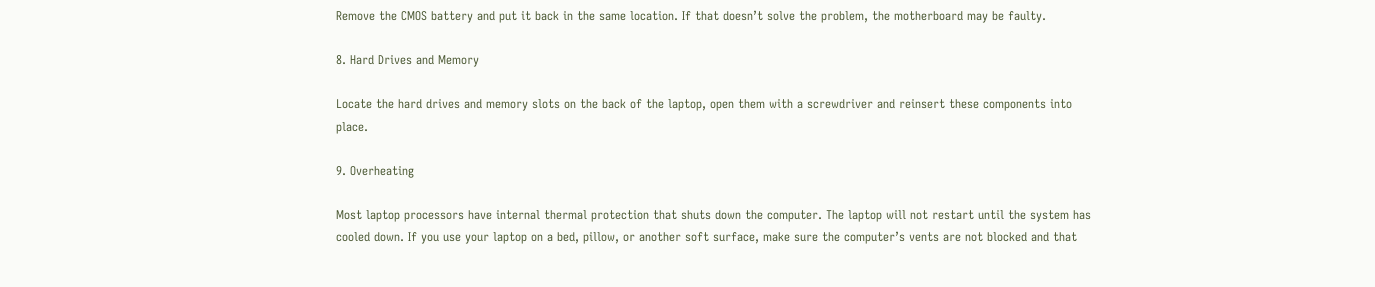Remove the CMOS battery and put it back in the same location. If that doesn’t solve the problem, the motherboard may be faulty.

8. Hard Drives and Memory

Locate the hard drives and memory slots on the back of the laptop, open them with a screwdriver and reinsert these components into place.

9. Overheating

Most laptop processors have internal thermal protection that shuts down the computer. The laptop will not restart until the system has cooled down. If you use your laptop on a bed, pillow, or another soft surface, make sure the computer’s vents are not blocked and that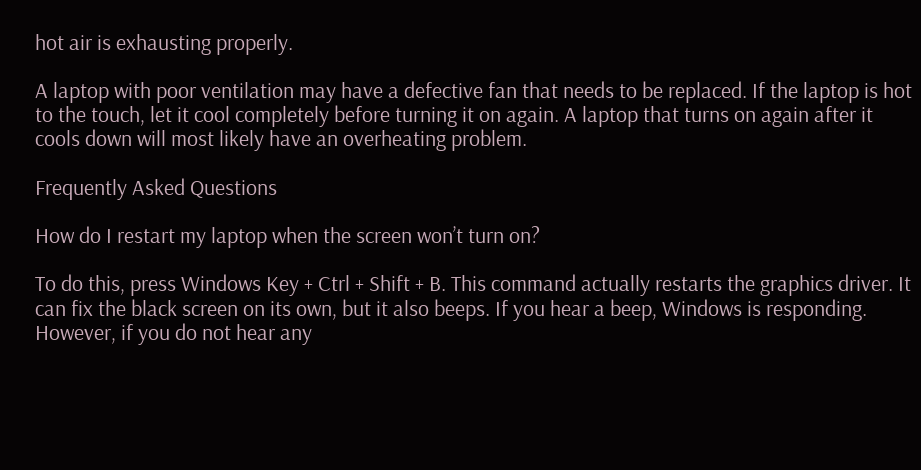hot air is exhausting properly.

A laptop with poor ventilation may have a defective fan that needs to be replaced. If the laptop is hot to the touch, let it cool completely before turning it on again. A laptop that turns on again after it cools down will most likely have an overheating problem.

Frequently Asked Questions

How do I restart my laptop when the screen won’t turn on?

To do this, press Windows Key + Ctrl + Shift + B. This command actually restarts the graphics driver. It can fix the black screen on its own, but it also beeps. If you hear a beep, Windows is responding. However, if you do not hear any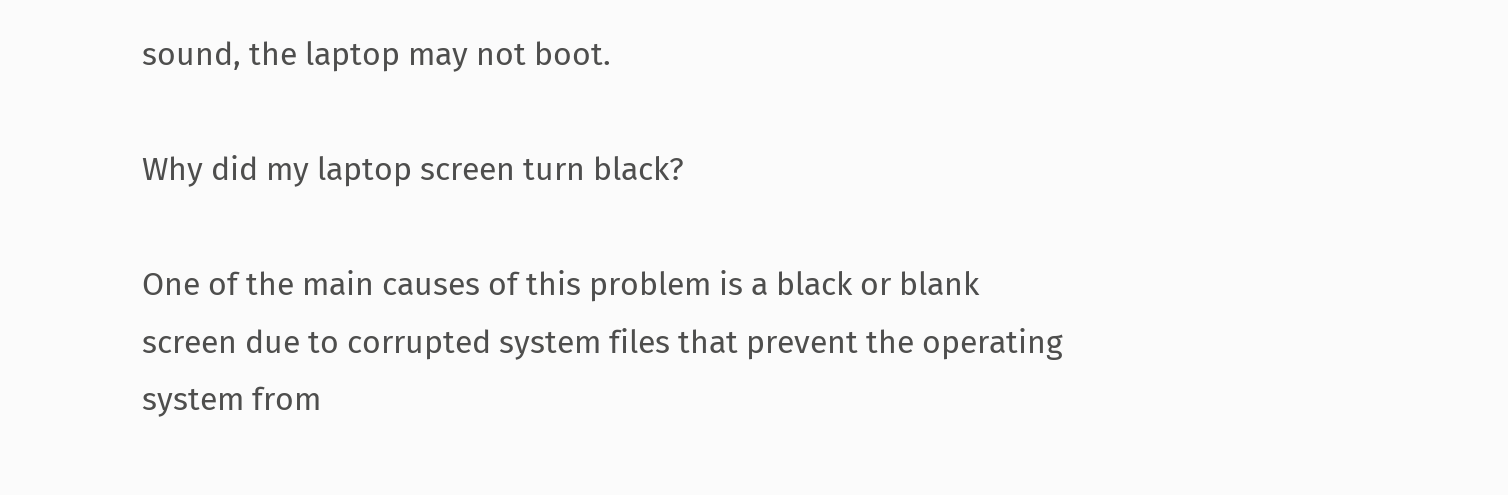sound, the laptop may not boot.

Why did my laptop screen turn black?

One of the main causes of this problem is a black or blank screen due to corrupted system files that prevent the operating system from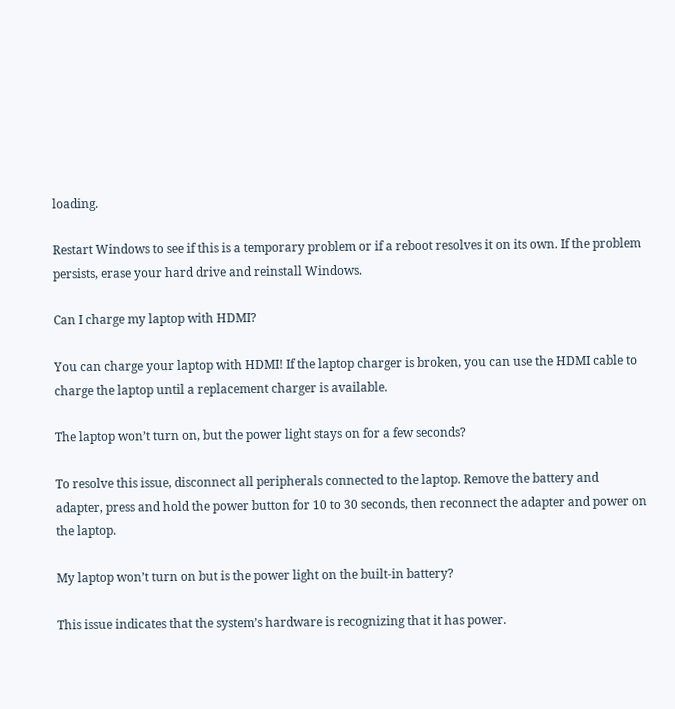loading.

Restart Windows to see if this is a temporary problem or if a reboot resolves it on its own. If the problem persists, erase your hard drive and reinstall Windows.

Can I charge my laptop with HDMI?

You can charge your laptop with HDMI! If the laptop charger is broken, you can use the HDMI cable to charge the laptop until a replacement charger is available.

The laptop won’t turn on, but the power light stays on for a few seconds?

To resolve this issue, disconnect all peripherals connected to the laptop. Remove the battery and adapter, press and hold the power button for 10 to 30 seconds, then reconnect the adapter and power on the laptop.

My laptop won’t turn on but is the power light on the built-in battery?

This issue indicates that the system’s hardware is recognizing that it has power.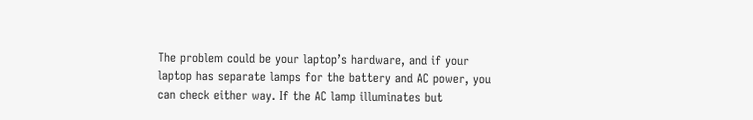The problem could be your laptop’s hardware, and if your laptop has separate lamps for the battery and AC power, you can check either way. If the AC lamp illuminates but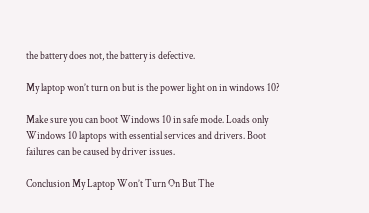the battery does not, the battery is defective.

My laptop won’t turn on but is the power light on in windows 10?

Make sure you can boot Windows 10 in safe mode. Loads only Windows 10 laptops with essential services and drivers. Boot failures can be caused by driver issues.

Conclusion My Laptop Won’t Turn On But The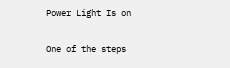Power Light Is on

One of the steps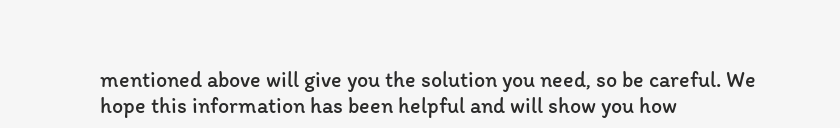mentioned above will give you the solution you need, so be careful. We hope this information has been helpful and will show you how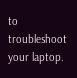to troubleshoot your laptop.